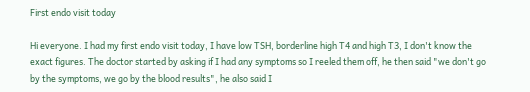First endo visit today

Hi everyone. I had my first endo visit today, I have low TSH, borderline high T4 and high T3, I don't know the exact figures. The doctor started by asking if I had any symptoms so I reeled them off, he then said "we don't go by the symptoms, we go by the blood results", he also said I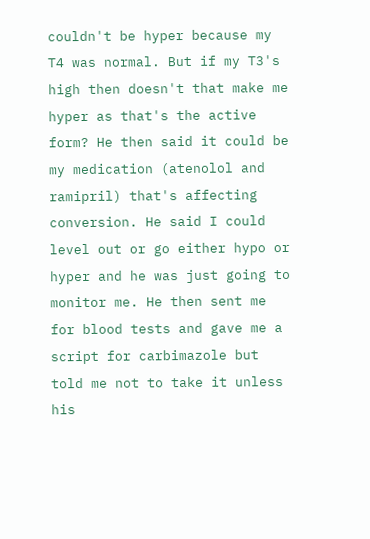couldn't be hyper because my T4 was normal. But if my T3's high then doesn't that make me hyper as that's the active form? He then said it could be my medication (atenolol and ramipril) that's affecting conversion. He said I could level out or go either hypo or hyper and he was just going to monitor me. He then sent me for blood tests and gave me a script for carbimazole but told me not to take it unless his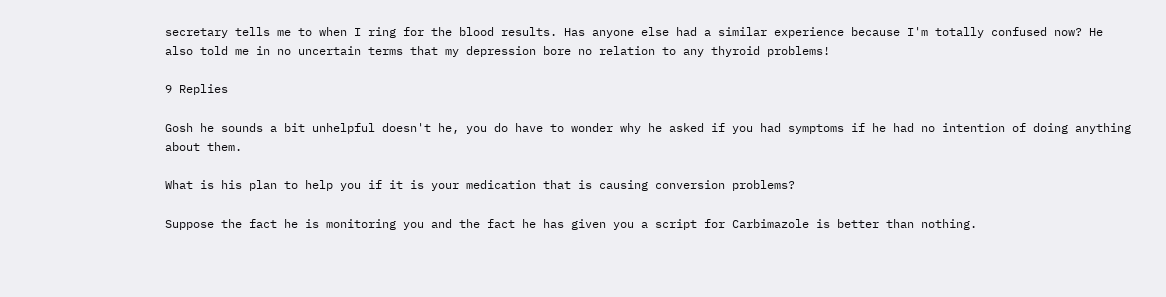secretary tells me to when I ring for the blood results. Has anyone else had a similar experience because I'm totally confused now? He also told me in no uncertain terms that my depression bore no relation to any thyroid problems!

9 Replies

Gosh he sounds a bit unhelpful doesn't he, you do have to wonder why he asked if you had symptoms if he had no intention of doing anything about them.

What is his plan to help you if it is your medication that is causing conversion problems?

Suppose the fact he is monitoring you and the fact he has given you a script for Carbimazole is better than nothing.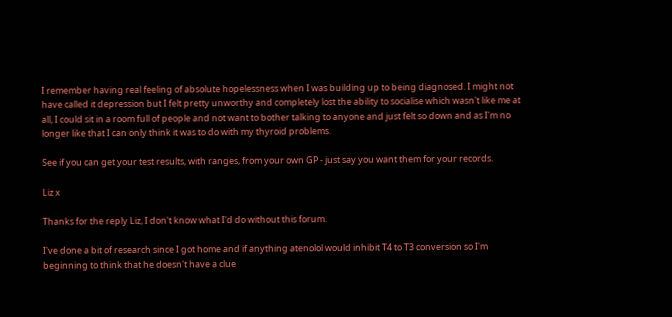I remember having real feeling of absolute hopelessness when I was building up to being diagnosed. I might not have called it depression but I felt pretty unworthy and completely lost the ability to socialise which wasn't like me at all, I could sit in a room full of people and not want to bother talking to anyone and just felt so down and as I'm no longer like that I can only think it was to do with my thyroid problems.

See if you can get your test results, with ranges, from your own GP - just say you want them for your records.

Liz x

Thanks for the reply Liz, I don't know what I'd do without this forum.

I've done a bit of research since I got home and if anything atenolol would inhibit T4 to T3 conversion so I'm beginning to think that he doesn't have a clue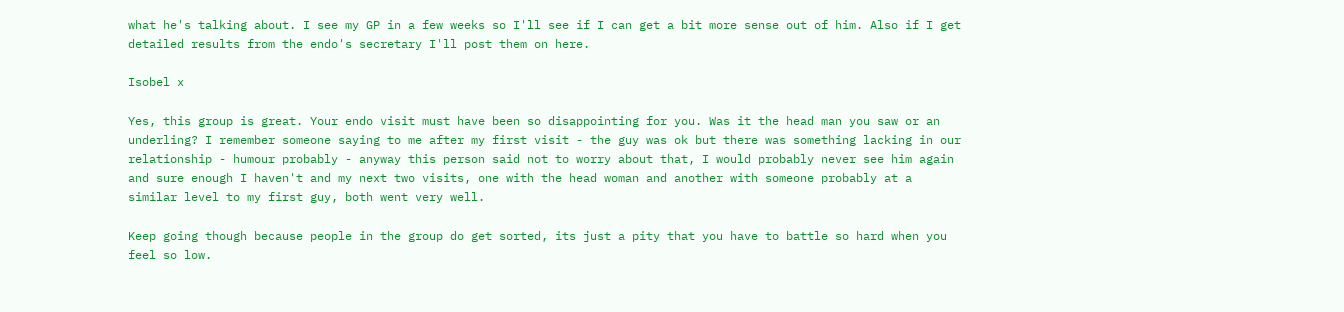what he's talking about. I see my GP in a few weeks so I'll see if I can get a bit more sense out of him. Also if I get detailed results from the endo's secretary I'll post them on here.

Isobel x

Yes, this group is great. Your endo visit must have been so disappointing for you. Was it the head man you saw or an underling? I remember someone saying to me after my first visit - the guy was ok but there was something lacking in our relationship - humour probably - anyway this person said not to worry about that, I would probably never see him again and sure enough I haven't and my next two visits, one with the head woman and another with someone probably at a similar level to my first guy, both went very well.

Keep going though because people in the group do get sorted, its just a pity that you have to battle so hard when you feel so low.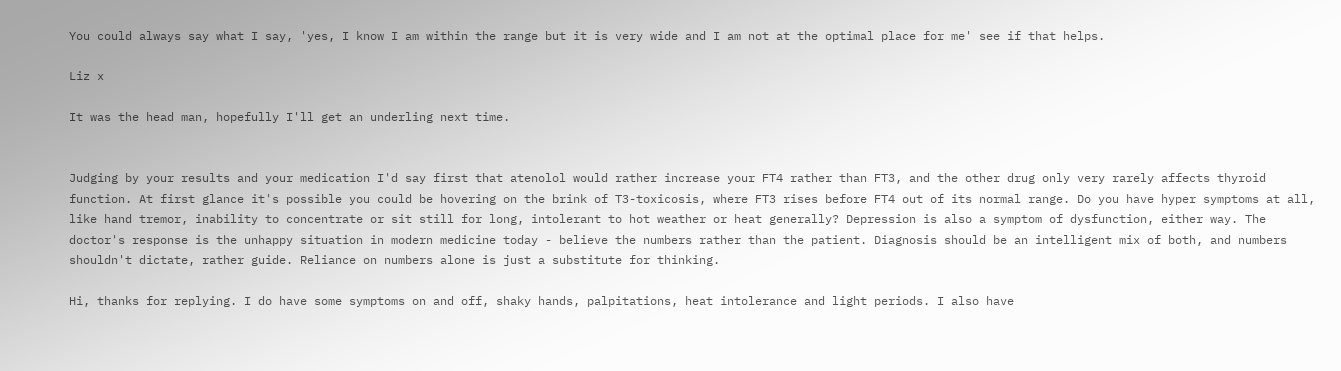You could always say what I say, 'yes, I know I am within the range but it is very wide and I am not at the optimal place for me' see if that helps.

Liz x

It was the head man, hopefully I'll get an underling next time.


Judging by your results and your medication I'd say first that atenolol would rather increase your FT4 rather than FT3, and the other drug only very rarely affects thyroid function. At first glance it's possible you could be hovering on the brink of T3-toxicosis, where FT3 rises before FT4 out of its normal range. Do you have hyper symptoms at all, like hand tremor, inability to concentrate or sit still for long, intolerant to hot weather or heat generally? Depression is also a symptom of dysfunction, either way. The doctor's response is the unhappy situation in modern medicine today - believe the numbers rather than the patient. Diagnosis should be an intelligent mix of both, and numbers shouldn't dictate, rather guide. Reliance on numbers alone is just a substitute for thinking.

Hi, thanks for replying. I do have some symptoms on and off, shaky hands, palpitations, heat intolerance and light periods. I also have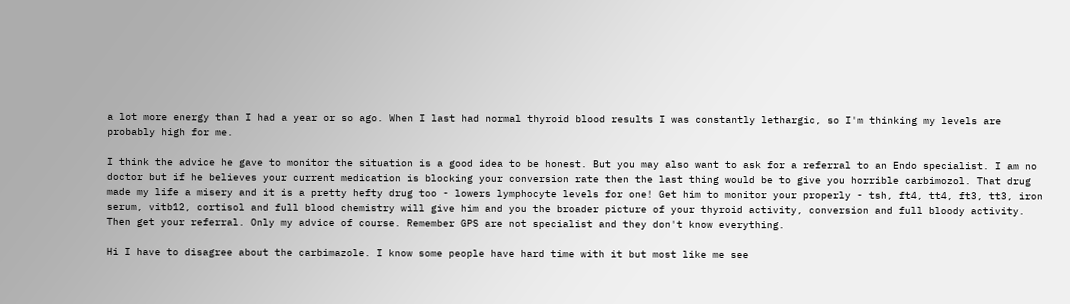a lot more energy than I had a year or so ago. When I last had normal thyroid blood results I was constantly lethargic, so I'm thinking my levels are probably high for me.

I think the advice he gave to monitor the situation is a good idea to be honest. But you may also want to ask for a referral to an Endo specialist. I am no doctor but if he believes your current medication is blocking your conversion rate then the last thing would be to give you horrible carbimozol. That drug made my life a misery and it is a pretty hefty drug too - lowers lymphocyte levels for one! Get him to monitor your properly - tsh, ft4, tt4, ft3, tt3, iron serum, vitb12, cortisol and full blood chemistry will give him and you the broader picture of your thyroid activity, conversion and full bloody activity. Then get your referral. Only my advice of course. Remember GPS are not specialist and they don't know everything.

Hi I have to disagree about the carbimazole. I know some people have hard time with it but most like me see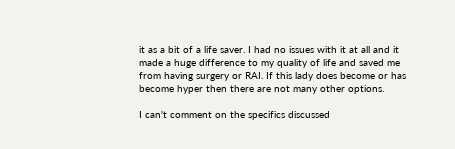it as a bit of a life saver. I had no issues with it at all and it made a huge difference to my quality of life and saved me from having surgery or RAI. If this lady does become or has become hyper then there are not many other options.

I can't comment on the specifics discussed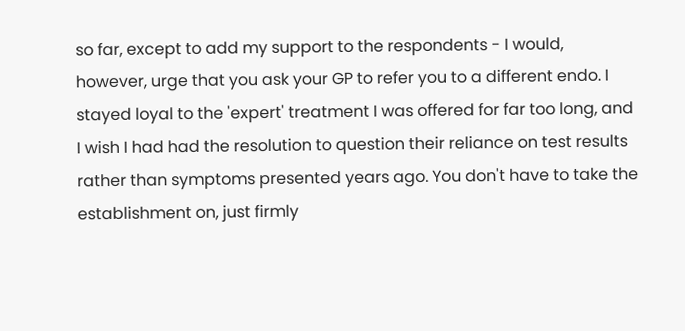so far, except to add my support to the respondents - I would, however, urge that you ask your GP to refer you to a different endo. I stayed loyal to the 'expert' treatment I was offered for far too long, and I wish I had had the resolution to question their reliance on test results rather than symptoms presented years ago. You don't have to take the establishment on, just firmly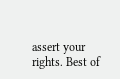assert your rights. Best of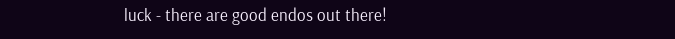luck - there are good endos out there!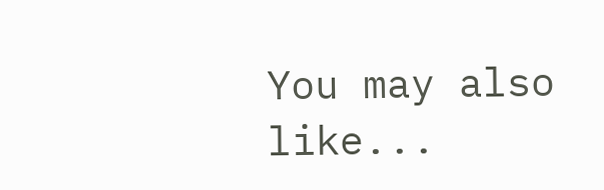You may also like...